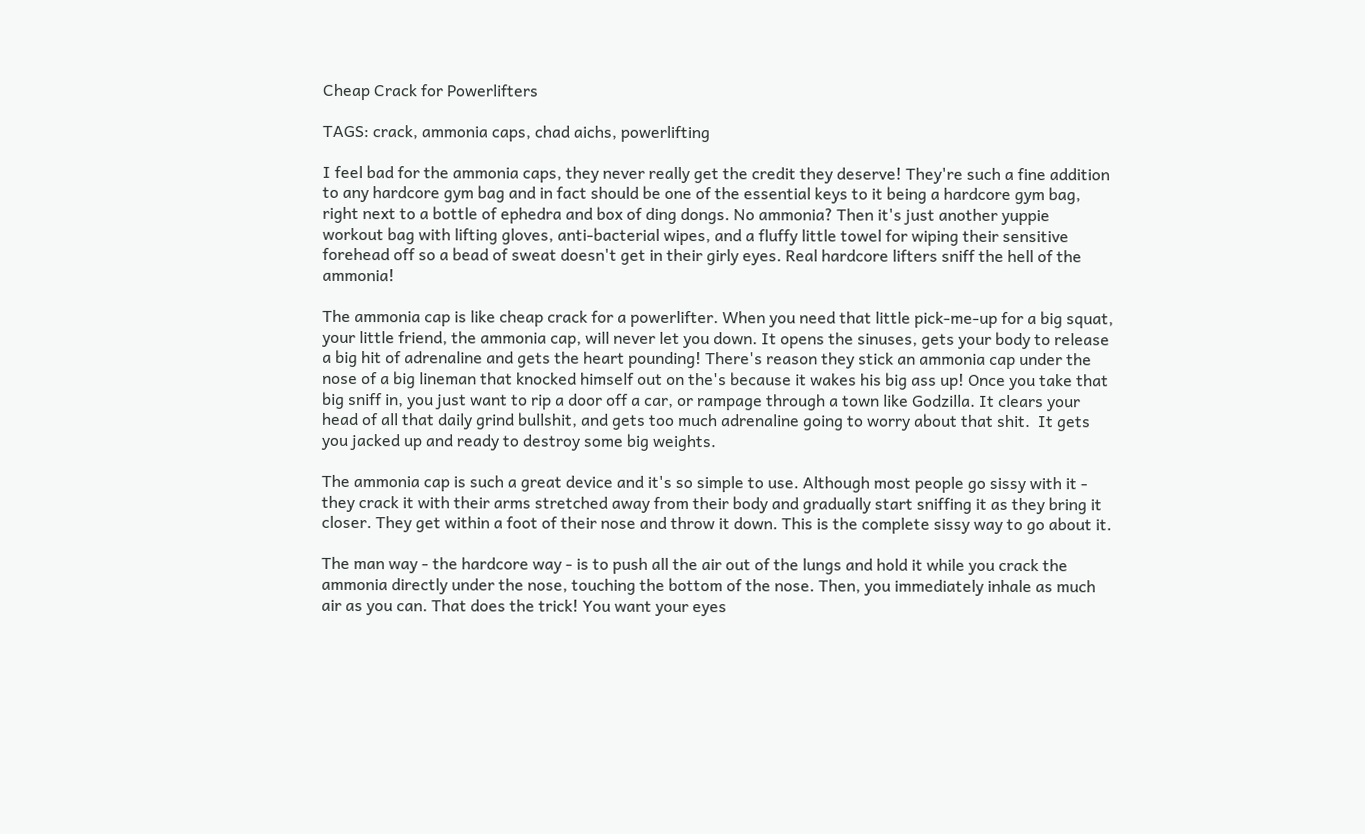Cheap Crack for Powerlifters

TAGS: crack, ammonia caps, chad aichs, powerlifting

I feel bad for the ammonia caps, they never really get the credit they deserve! They're such a fine addition to any hardcore gym bag and in fact should be one of the essential keys to it being a hardcore gym bag, right next to a bottle of ephedra and box of ding dongs. No ammonia? Then it's just another yuppie workout bag with lifting gloves, anti-bacterial wipes, and a fluffy little towel for wiping their sensitive forehead off so a bead of sweat doesn't get in their girly eyes. Real hardcore lifters sniff the hell of the ammonia!

The ammonia cap is like cheap crack for a powerlifter. When you need that little pick-me-up for a big squat, your little friend, the ammonia cap, will never let you down. It opens the sinuses, gets your body to release a big hit of adrenaline and gets the heart pounding! There's reason they stick an ammonia cap under the nose of a big lineman that knocked himself out on the's because it wakes his big ass up! Once you take that big sniff in, you just want to rip a door off a car, or rampage through a town like Godzilla. It clears your head of all that daily grind bullshit, and gets too much adrenaline going to worry about that shit.  It gets you jacked up and ready to destroy some big weights.

The ammonia cap is such a great device and it's so simple to use. Although most people go sissy with it - they crack it with their arms stretched away from their body and gradually start sniffing it as they bring it closer. They get within a foot of their nose and throw it down. This is the complete sissy way to go about it.

The man way - the hardcore way - is to push all the air out of the lungs and hold it while you crack the ammonia directly under the nose, touching the bottom of the nose. Then, you immediately inhale as much air as you can. That does the trick! You want your eyes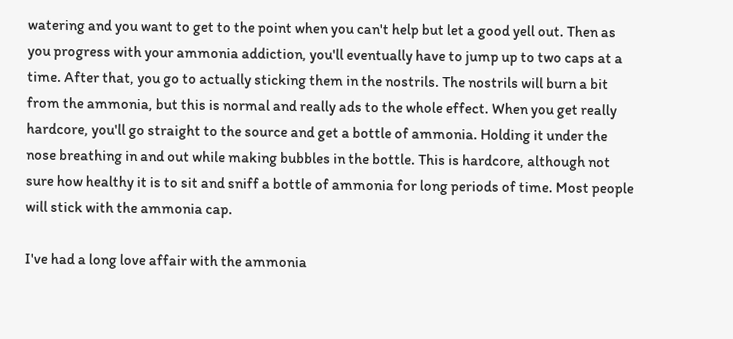watering and you want to get to the point when you can't help but let a good yell out. Then as you progress with your ammonia addiction, you'll eventually have to jump up to two caps at a time. After that, you go to actually sticking them in the nostrils. The nostrils will burn a bit from the ammonia, but this is normal and really ads to the whole effect. When you get really hardcore, you'll go straight to the source and get a bottle of ammonia. Holding it under the nose breathing in and out while making bubbles in the bottle. This is hardcore, although not sure how healthy it is to sit and sniff a bottle of ammonia for long periods of time. Most people will stick with the ammonia cap.

I've had a long love affair with the ammonia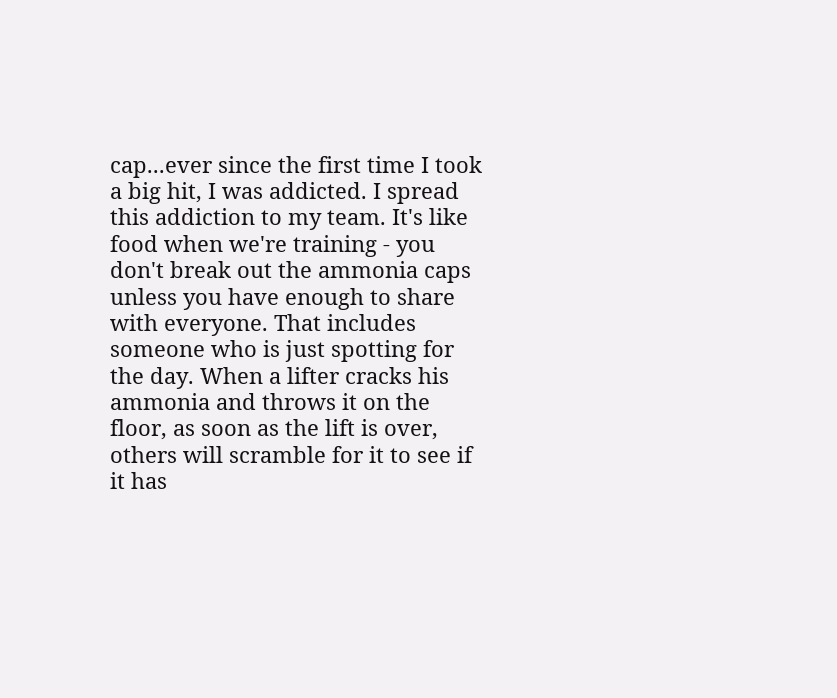cap...ever since the first time I took a big hit, I was addicted. I spread this addiction to my team. It's like food when we're training - you don't break out the ammonia caps unless you have enough to share with everyone. That includes someone who is just spotting for the day. When a lifter cracks his ammonia and throws it on the floor, as soon as the lift is over, others will scramble for it to see if it has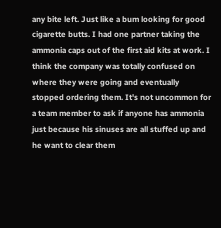any bite left. Just like a bum looking for good cigarette butts. I had one partner taking the ammonia caps out of the first aid kits at work. I think the company was totally confused on where they were going and eventually stopped ordering them. It's not uncommon for a team member to ask if anyone has ammonia just because his sinuses are all stuffed up and he want to clear them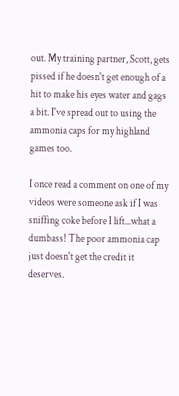out. My training partner, Scott, gets pissed if he doesn't get enough of a hit to make his eyes water and gags a bit. I've spread out to using the ammonia caps for my highland games too.

I once read a comment on one of my videos were someone ask if I was sniffing coke before I lift...what a dumbass! The poor ammonia cap just doesn't get the credit it deserves.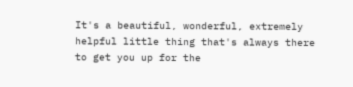It's a beautiful, wonderful, extremely helpful little thing that's always there to get you up for the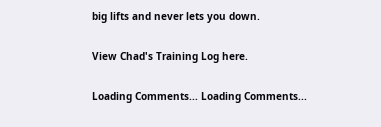big lifts and never lets you down.

View Chad's Training Log here.

Loading Comments... Loading Comments...